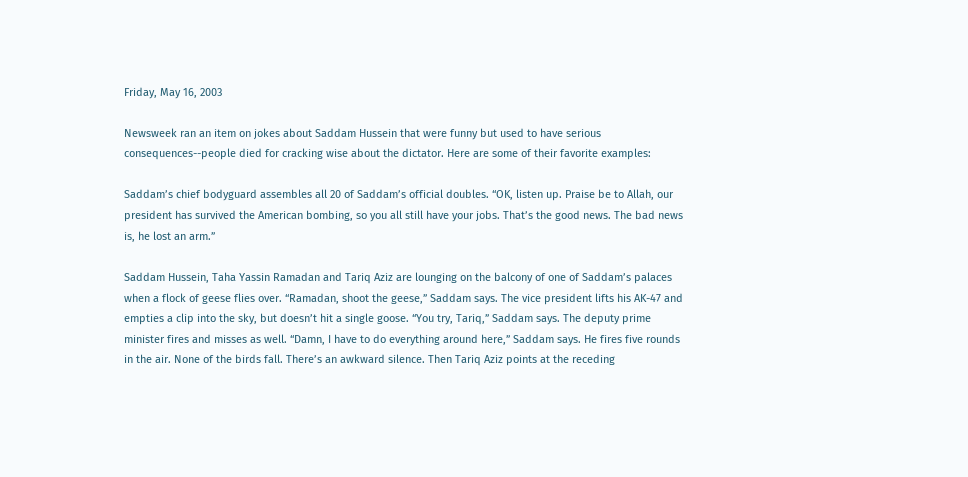Friday, May 16, 2003

Newsweek ran an item on jokes about Saddam Hussein that were funny but used to have serious consequences--people died for cracking wise about the dictator. Here are some of their favorite examples:

Saddam’s chief bodyguard assembles all 20 of Saddam’s official doubles. “OK, listen up. Praise be to Allah, our president has survived the American bombing, so you all still have your jobs. That’s the good news. The bad news is, he lost an arm.”

Saddam Hussein, Taha Yassin Ramadan and Tariq Aziz are lounging on the balcony of one of Saddam’s palaces when a flock of geese flies over. “Ramadan, shoot the geese,” Saddam says. The vice president lifts his AK-47 and empties a clip into the sky, but doesn’t hit a single goose. “You try, Tariq,” Saddam says. The deputy prime minister fires and misses as well. “Damn, I have to do everything around here,” Saddam says. He fires five rounds in the air. None of the birds fall. There’s an awkward silence. Then Tariq Aziz points at the receding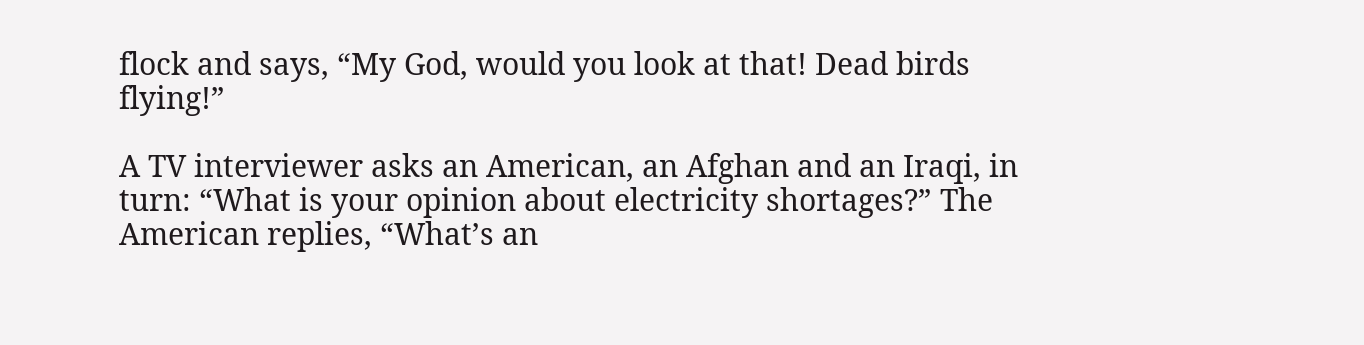flock and says, “My God, would you look at that! Dead birds flying!”

A TV interviewer asks an American, an Afghan and an Iraqi, in turn: “What is your opinion about electricity shortages?” The American replies, “What’s an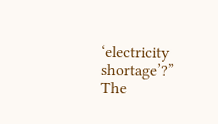‘electricity shortage’?” The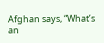Afghan says, “What’s an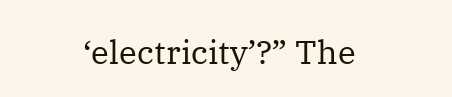‘electricity’?” The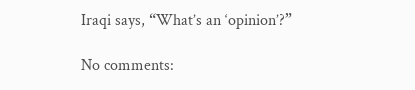Iraqi says, “What’s an ‘opinion’?”

No comments: